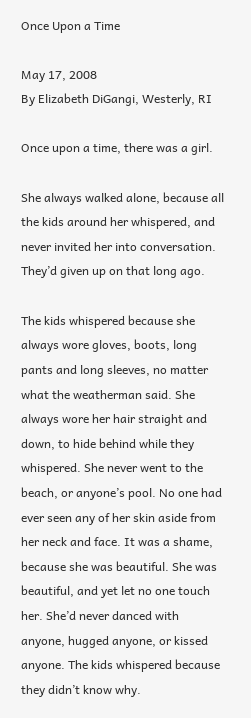Once Upon a Time

May 17, 2008
By Elizabeth DiGangi, Westerly, RI

Once upon a time, there was a girl.

She always walked alone, because all the kids around her whispered, and never invited her into conversation. They’d given up on that long ago.

The kids whispered because she always wore gloves, boots, long pants and long sleeves, no matter what the weatherman said. She always wore her hair straight and down, to hide behind while they whispered. She never went to the beach, or anyone’s pool. No one had ever seen any of her skin aside from her neck and face. It was a shame, because she was beautiful. She was beautiful, and yet let no one touch her. She’d never danced with anyone, hugged anyone, or kissed anyone. The kids whispered because they didn’t know why.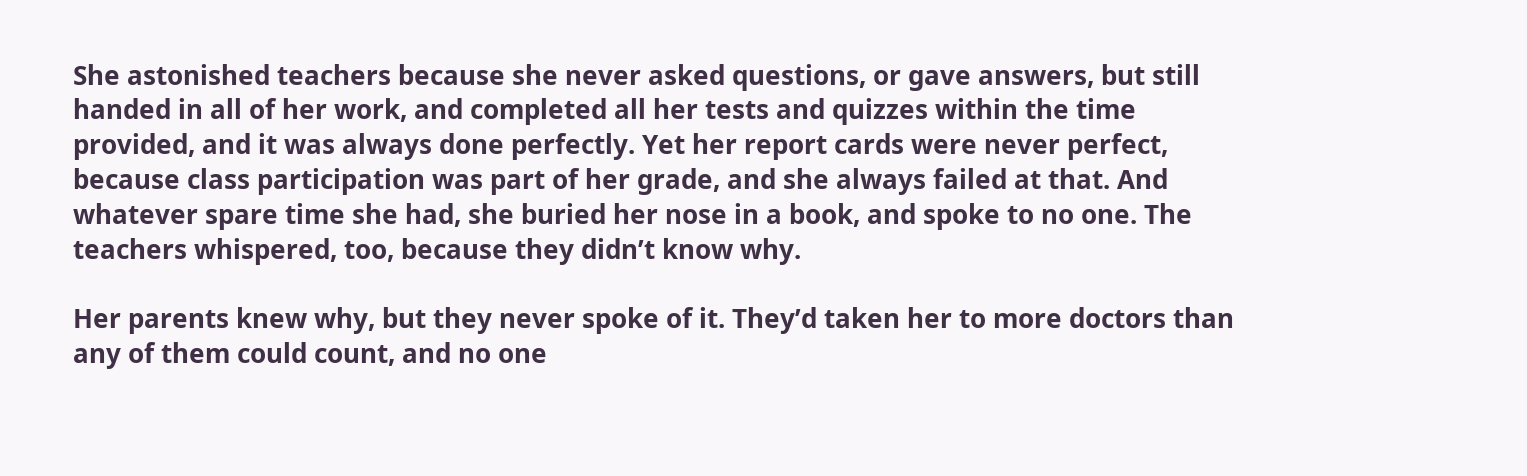She astonished teachers because she never asked questions, or gave answers, but still handed in all of her work, and completed all her tests and quizzes within the time provided, and it was always done perfectly. Yet her report cards were never perfect, because class participation was part of her grade, and she always failed at that. And whatever spare time she had, she buried her nose in a book, and spoke to no one. The teachers whispered, too, because they didn’t know why.

Her parents knew why, but they never spoke of it. They’d taken her to more doctors than any of them could count, and no one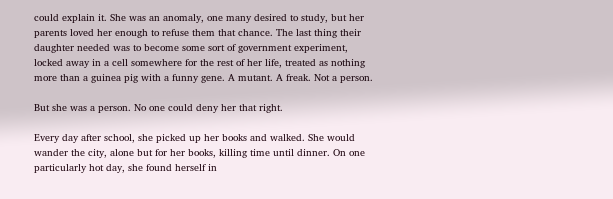could explain it. She was an anomaly, one many desired to study, but her parents loved her enough to refuse them that chance. The last thing their daughter needed was to become some sort of government experiment, locked away in a cell somewhere for the rest of her life, treated as nothing more than a guinea pig with a funny gene. A mutant. A freak. Not a person.

But she was a person. No one could deny her that right.

Every day after school, she picked up her books and walked. She would wander the city, alone but for her books, killing time until dinner. On one particularly hot day, she found herself in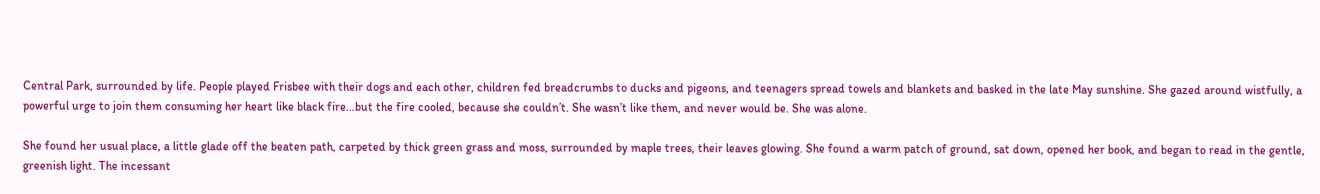Central Park, surrounded by life. People played Frisbee with their dogs and each other, children fed breadcrumbs to ducks and pigeons, and teenagers spread towels and blankets and basked in the late May sunshine. She gazed around wistfully, a powerful urge to join them consuming her heart like black fire…but the fire cooled, because she couldn’t. She wasn’t like them, and never would be. She was alone.

She found her usual place, a little glade off the beaten path, carpeted by thick green grass and moss, surrounded by maple trees, their leaves glowing. She found a warm patch of ground, sat down, opened her book, and began to read in the gentle, greenish light. The incessant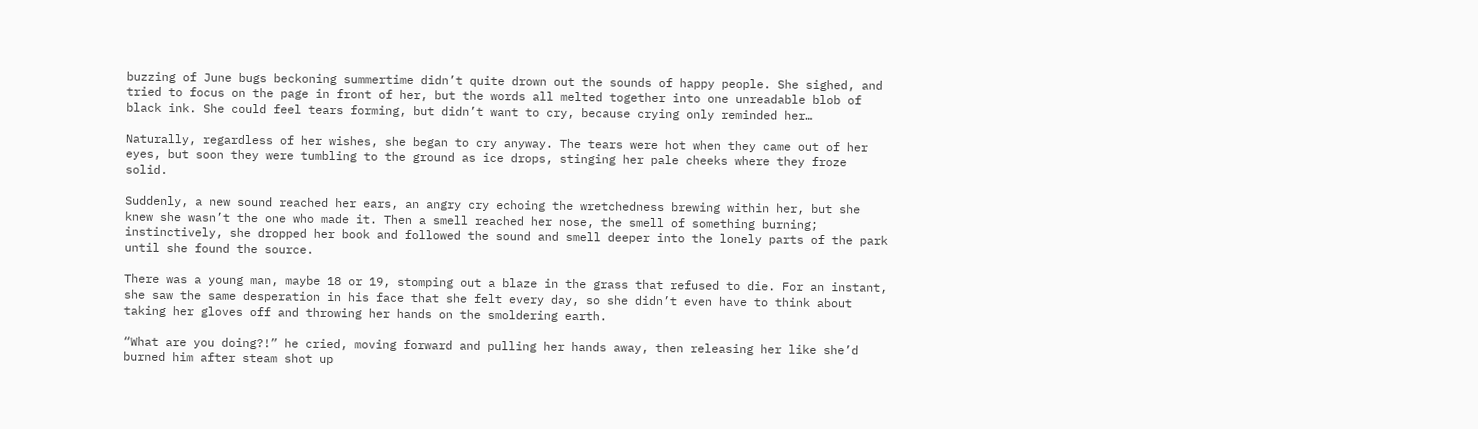buzzing of June bugs beckoning summertime didn’t quite drown out the sounds of happy people. She sighed, and tried to focus on the page in front of her, but the words all melted together into one unreadable blob of black ink. She could feel tears forming, but didn’t want to cry, because crying only reminded her…

Naturally, regardless of her wishes, she began to cry anyway. The tears were hot when they came out of her eyes, but soon they were tumbling to the ground as ice drops, stinging her pale cheeks where they froze solid.

Suddenly, a new sound reached her ears, an angry cry echoing the wretchedness brewing within her, but she knew she wasn’t the one who made it. Then a smell reached her nose, the smell of something burning; instinctively, she dropped her book and followed the sound and smell deeper into the lonely parts of the park until she found the source.

There was a young man, maybe 18 or 19, stomping out a blaze in the grass that refused to die. For an instant, she saw the same desperation in his face that she felt every day, so she didn’t even have to think about taking her gloves off and throwing her hands on the smoldering earth.

“What are you doing?!” he cried, moving forward and pulling her hands away, then releasing her like she’d burned him after steam shot up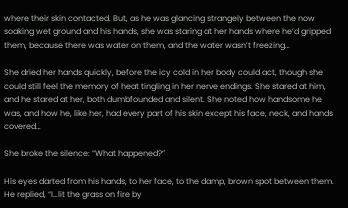where their skin contacted. But, as he was glancing strangely between the now soaking wet ground and his hands, she was staring at her hands where he’d gripped them, because there was water on them, and the water wasn’t freezing…

She dried her hands quickly, before the icy cold in her body could act, though she could still feel the memory of heat tingling in her nerve endings. She stared at him, and he stared at her, both dumbfounded and silent. She noted how handsome he was, and how he, like her, had every part of his skin except his face, neck, and hands covered…

She broke the silence: “What happened?”

His eyes darted from his hands, to her face, to the damp, brown spot between them. He replied, “I…lit the grass on fire by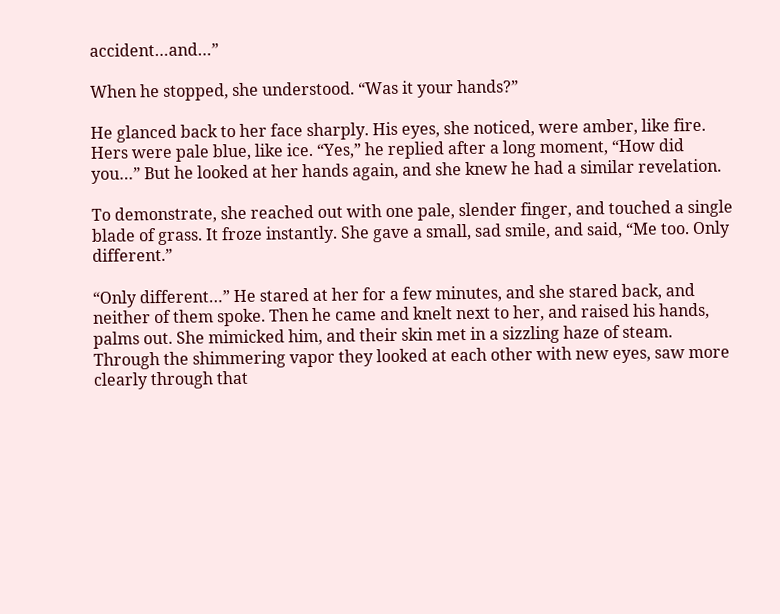accident…and…”

When he stopped, she understood. “Was it your hands?”

He glanced back to her face sharply. His eyes, she noticed, were amber, like fire. Hers were pale blue, like ice. “Yes,” he replied after a long moment, “How did you…” But he looked at her hands again, and she knew he had a similar revelation.

To demonstrate, she reached out with one pale, slender finger, and touched a single blade of grass. It froze instantly. She gave a small, sad smile, and said, “Me too. Only different.”

“Only different…” He stared at her for a few minutes, and she stared back, and neither of them spoke. Then he came and knelt next to her, and raised his hands, palms out. She mimicked him, and their skin met in a sizzling haze of steam. Through the shimmering vapor they looked at each other with new eyes, saw more clearly through that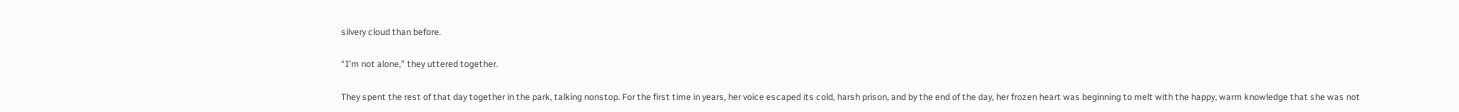silvery cloud than before.

“I’m not alone,” they uttered together.

They spent the rest of that day together in the park, talking nonstop. For the first time in years, her voice escaped its cold, harsh prison, and by the end of the day, her frozen heart was beginning to melt with the happy, warm knowledge that she was not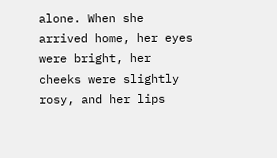alone. When she arrived home, her eyes were bright, her cheeks were slightly rosy, and her lips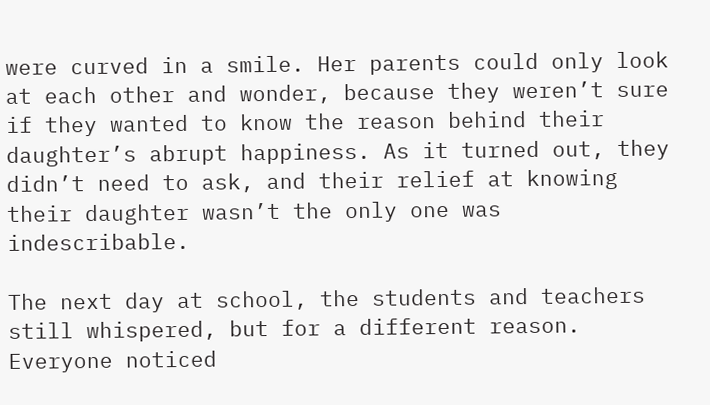were curved in a smile. Her parents could only look at each other and wonder, because they weren’t sure if they wanted to know the reason behind their daughter’s abrupt happiness. As it turned out, they didn’t need to ask, and their relief at knowing their daughter wasn’t the only one was indescribable.

The next day at school, the students and teachers still whispered, but for a different reason. Everyone noticed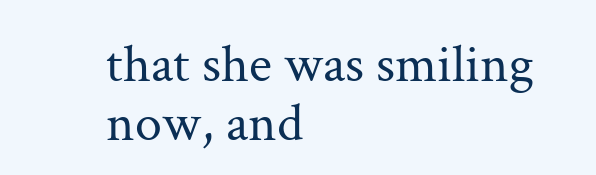that she was smiling now, and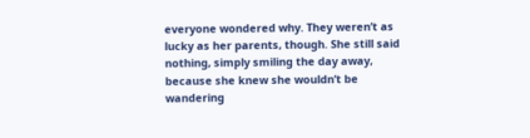everyone wondered why. They weren’t as lucky as her parents, though. She still said nothing, simply smiling the day away, because she knew she wouldn’t be wandering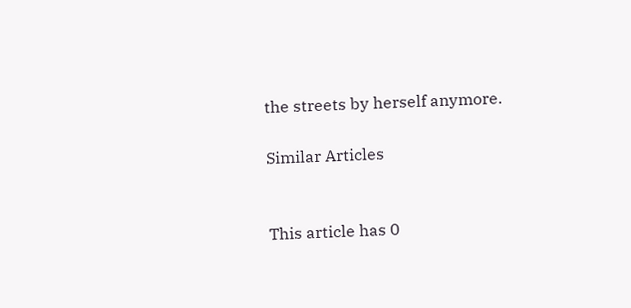the streets by herself anymore.

Similar Articles


This article has 0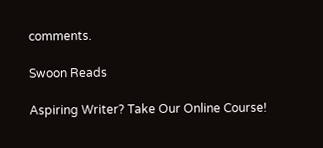comments.

Swoon Reads

Aspiring Writer? Take Our Online Course!